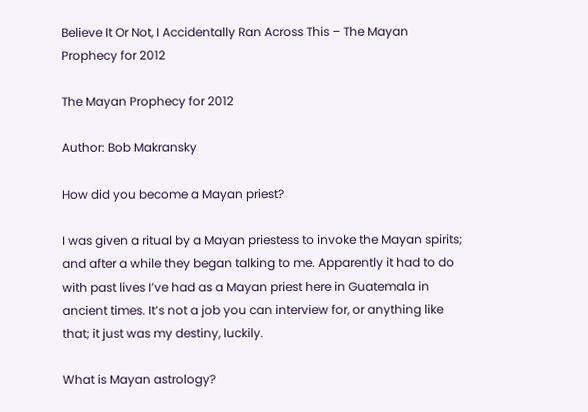Believe It Or Not, I Accidentally Ran Across This – The Mayan Prophecy for 2012

The Mayan Prophecy for 2012

Author: Bob Makransky

How did you become a Mayan priest?

I was given a ritual by a Mayan priestess to invoke the Mayan spirits; and after a while they began talking to me. Apparently it had to do with past lives I’ve had as a Mayan priest here in Guatemala in ancient times. It’s not a job you can interview for, or anything like that; it just was my destiny, luckily.

What is Mayan astrology?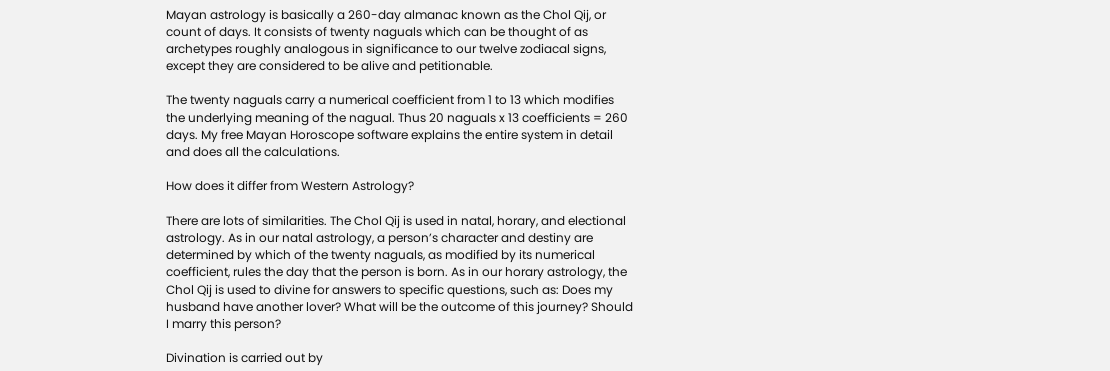Mayan astrology is basically a 260-day almanac known as the Chol Qij, or count of days. It consists of twenty naguals which can be thought of as archetypes roughly analogous in significance to our twelve zodiacal signs, except they are considered to be alive and petitionable.

The twenty naguals carry a numerical coefficient from 1 to 13 which modifies the underlying meaning of the nagual. Thus 20 naguals x 13 coefficients = 260 days. My free Mayan Horoscope software explains the entire system in detail and does all the calculations.

How does it differ from Western Astrology?

There are lots of similarities. The Chol Qij is used in natal, horary, and electional astrology. As in our natal astrology, a person’s character and destiny are determined by which of the twenty naguals, as modified by its numerical coefficient, rules the day that the person is born. As in our horary astrology, the Chol Qij is used to divine for answers to specific questions, such as: Does my husband have another lover? What will be the outcome of this journey? Should I marry this person?

Divination is carried out by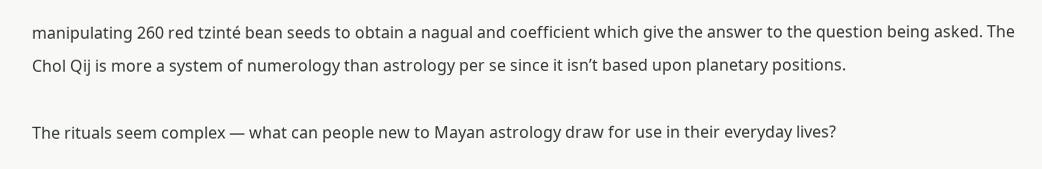manipulating 260 red tzinté bean seeds to obtain a nagual and coefficient which give the answer to the question being asked. The Chol Qij is more a system of numerology than astrology per se since it isn’t based upon planetary positions.

The rituals seem complex — what can people new to Mayan astrology draw for use in their everyday lives?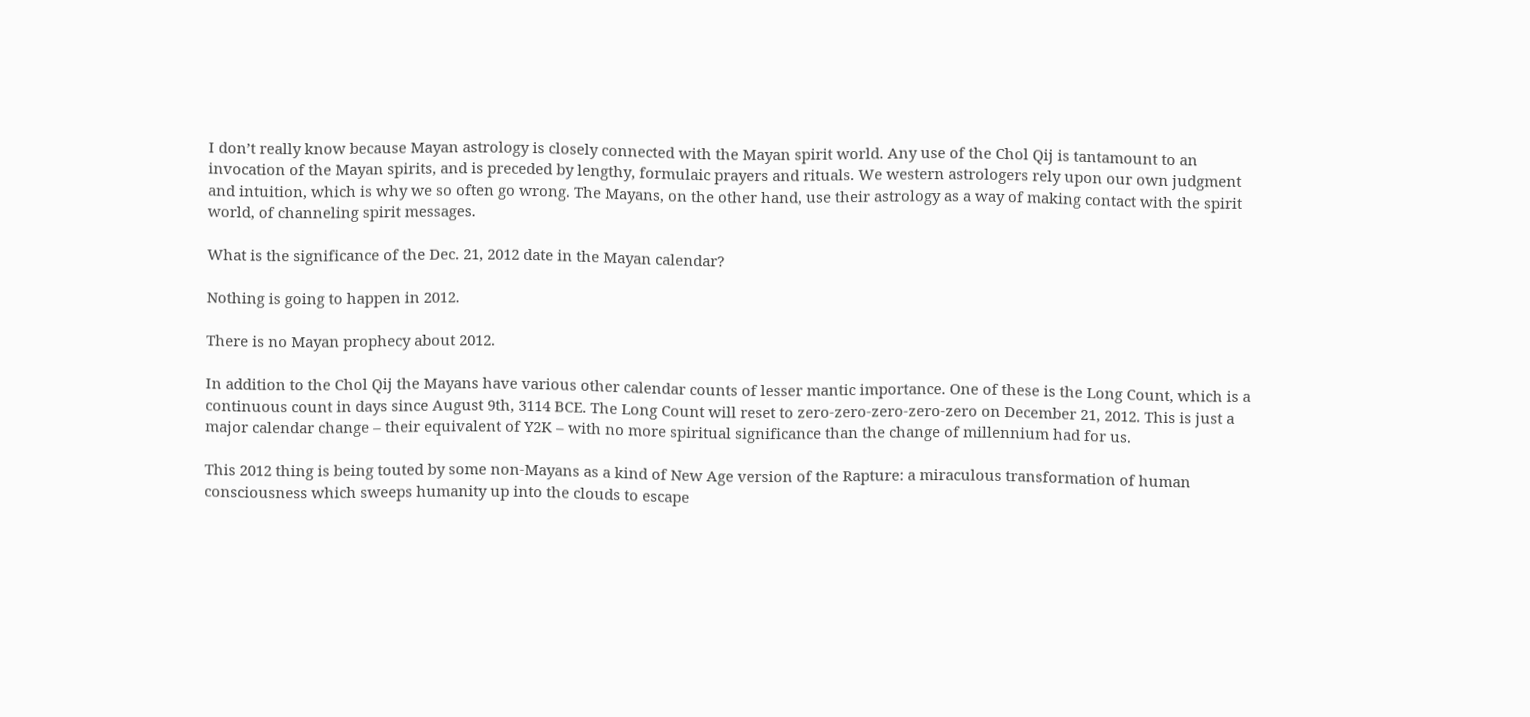I don’t really know because Mayan astrology is closely connected with the Mayan spirit world. Any use of the Chol Qij is tantamount to an invocation of the Mayan spirits, and is preceded by lengthy, formulaic prayers and rituals. We western astrologers rely upon our own judgment and intuition, which is why we so often go wrong. The Mayans, on the other hand, use their astrology as a way of making contact with the spirit world, of channeling spirit messages.

What is the significance of the Dec. 21, 2012 date in the Mayan calendar?

Nothing is going to happen in 2012.

There is no Mayan prophecy about 2012.

In addition to the Chol Qij the Mayans have various other calendar counts of lesser mantic importance. One of these is the Long Count, which is a continuous count in days since August 9th, 3114 BCE. The Long Count will reset to zero-zero-zero-zero-zero on December 21, 2012. This is just a major calendar change – their equivalent of Y2K – with no more spiritual significance than the change of millennium had for us.

This 2012 thing is being touted by some non-Mayans as a kind of New Age version of the Rapture: a miraculous transformation of human consciousness which sweeps humanity up into the clouds to escape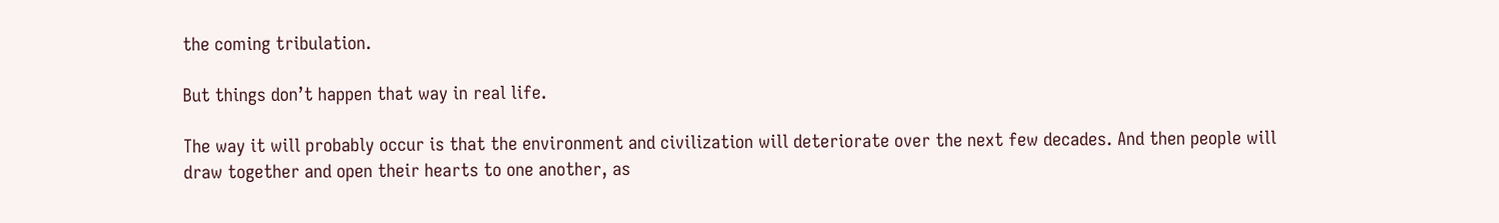the coming tribulation.

But things don’t happen that way in real life.

The way it will probably occur is that the environment and civilization will deteriorate over the next few decades. And then people will draw together and open their hearts to one another, as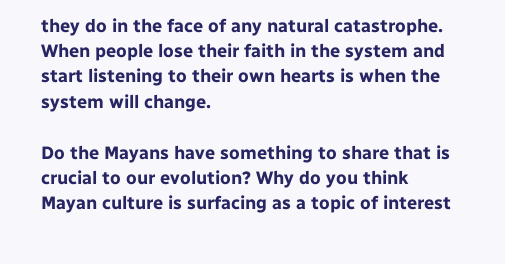they do in the face of any natural catastrophe. When people lose their faith in the system and start listening to their own hearts is when the system will change.

Do the Mayans have something to share that is crucial to our evolution? Why do you think Mayan culture is surfacing as a topic of interest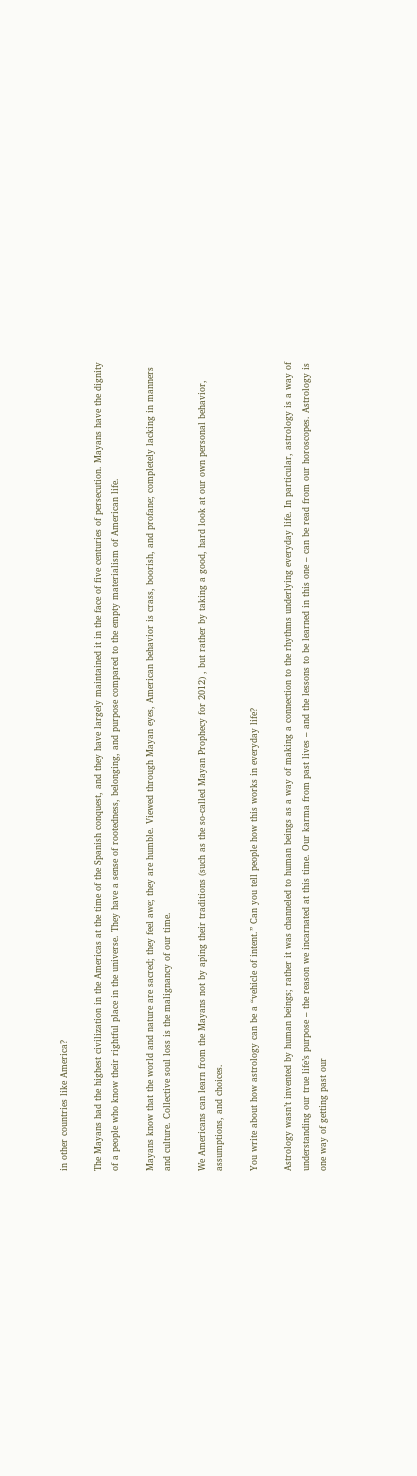in other countries like America?

The Mayans had the highest civilization in the Americas at the time of the Spanish conquest, and they have largely maintained it in the face of five centuries of persecution. Mayans have the dignity of a people who know their rightful place in the universe. They have a sense of rootedness, belonging, and purpose compared to the empty materialism of American life.

Mayans know that the world and nature are sacred; they feel awe; they are humble. Viewed through Mayan eyes, American behavior is crass, boorish, and profane; completely lacking in manners and culture. Collective soul loss is the malignancy of our time.

We Americans can learn from the Mayans not by aping their traditions (such as the so-called Mayan Prophecy for 2012) , but rather by taking a good, hard look at our own personal behavior, assumptions, and choices.

You write about how astrology can be a “vehicle of intent.” Can you tell people how this works in everyday life?

Astrology wasn’t invented by human beings; rather it was channeled to human beings as a way of making a connection to the rhythms underlying everyday life. In particular, astrology is a way of understanding our true life’s purpose – the reason we incarnated at this time. Our karma from past lives – and the lessons to be learned in this one – can be read from our horoscopes. Astrology is one way of getting past our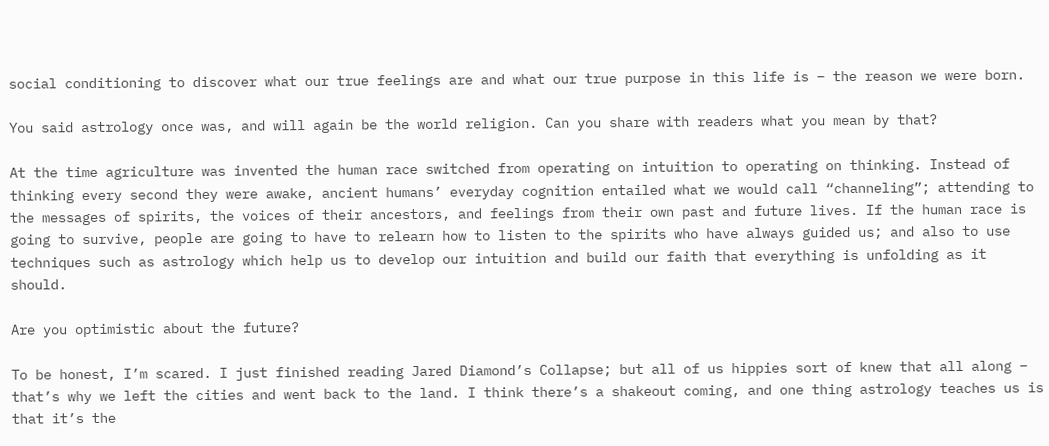social conditioning to discover what our true feelings are and what our true purpose in this life is – the reason we were born.

You said astrology once was, and will again be the world religion. Can you share with readers what you mean by that?

At the time agriculture was invented the human race switched from operating on intuition to operating on thinking. Instead of thinking every second they were awake, ancient humans’ everyday cognition entailed what we would call “channeling”; attending to the messages of spirits, the voices of their ancestors, and feelings from their own past and future lives. If the human race is going to survive, people are going to have to relearn how to listen to the spirits who have always guided us; and also to use techniques such as astrology which help us to develop our intuition and build our faith that everything is unfolding as it should.

Are you optimistic about the future?

To be honest, I’m scared. I just finished reading Jared Diamond’s Collapse; but all of us hippies sort of knew that all along – that’s why we left the cities and went back to the land. I think there’s a shakeout coming, and one thing astrology teaches us is that it’s the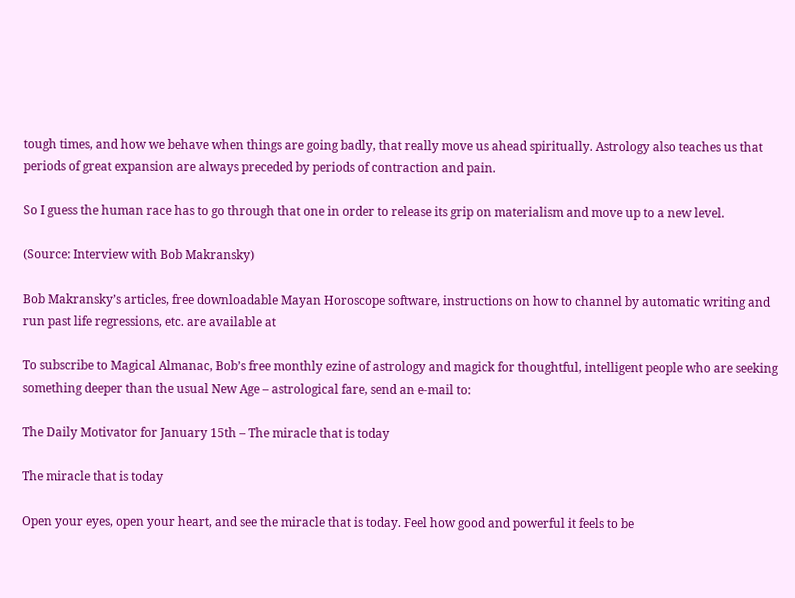tough times, and how we behave when things are going badly, that really move us ahead spiritually. Astrology also teaches us that periods of great expansion are always preceded by periods of contraction and pain.

So I guess the human race has to go through that one in order to release its grip on materialism and move up to a new level.

(Source: Interview with Bob Makransky)

Bob Makransky’s articles, free downloadable Mayan Horoscope software, instructions on how to channel by automatic writing and run past life regressions, etc. are available at

To subscribe to Magical Almanac, Bob’s free monthly ezine of astrology and magick for thoughtful, intelligent people who are seeking something deeper than the usual New Age – astrological fare, send an e-mail to:

The Daily Motivator for January 15th – The miracle that is today

The miracle that is today

Open your eyes, open your heart, and see the miracle that is today. Feel how good and powerful it feels to be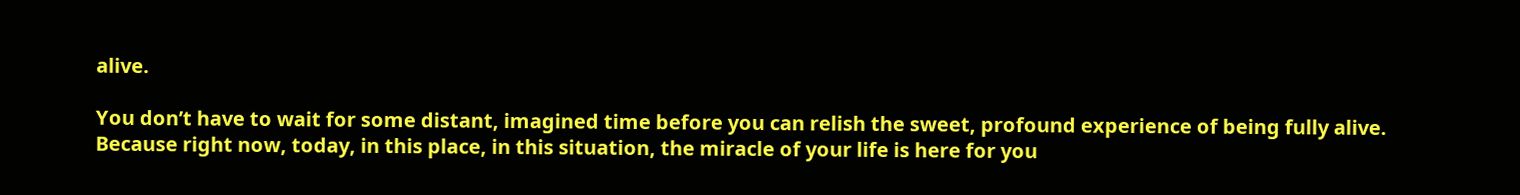alive.

You don’t have to wait for some distant, imagined time before you can relish the sweet, profound experience of being fully alive. Because right now, today, in this place, in this situation, the miracle of your life is here for you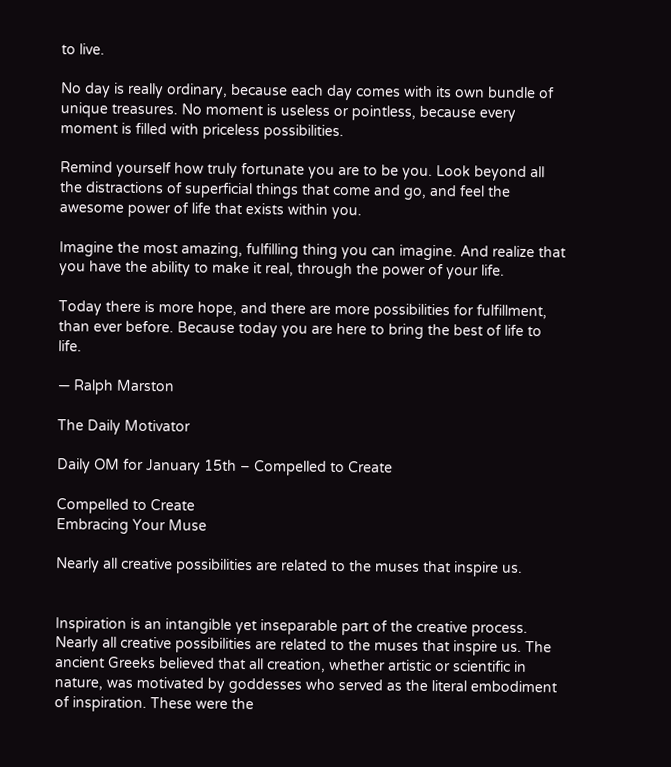to live.

No day is really ordinary, because each day comes with its own bundle of unique treasures. No moment is useless or pointless, because every moment is filled with priceless possibilities.

Remind yourself how truly fortunate you are to be you. Look beyond all the distractions of superficial things that come and go, and feel the awesome power of life that exists within you.

Imagine the most amazing, fulfilling thing you can imagine. And realize that you have the ability to make it real, through the power of your life.

Today there is more hope, and there are more possibilities for fulfillment, than ever before. Because today you are here to bring the best of life to life.

— Ralph Marston

The Daily Motivator

Daily OM for January 15th – Compelled to Create

Compelled to Create
Embracing Your Muse

Nearly all creative possibilities are related to the muses that inspire us.


Inspiration is an intangible yet inseparable part of the creative process. Nearly all creative possibilities are related to the muses that inspire us. The ancient Greeks believed that all creation, whether artistic or scientific in nature, was motivated by goddesses who served as the literal embodiment of inspiration. These were the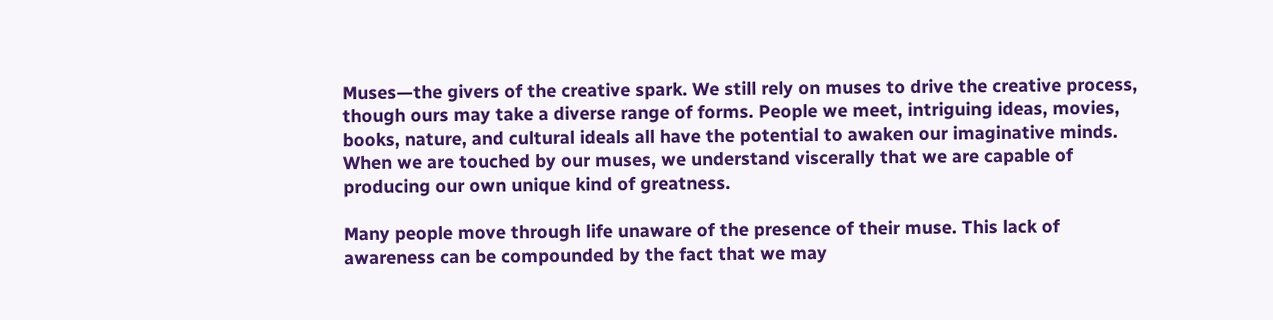Muses—the givers of the creative spark. We still rely on muses to drive the creative process, though ours may take a diverse range of forms. People we meet, intriguing ideas, movies, books, nature, and cultural ideals all have the potential to awaken our imaginative minds. When we are touched by our muses, we understand viscerally that we are capable of producing our own unique kind of greatness.

Many people move through life unaware of the presence of their muse. This lack of awareness can be compounded by the fact that we may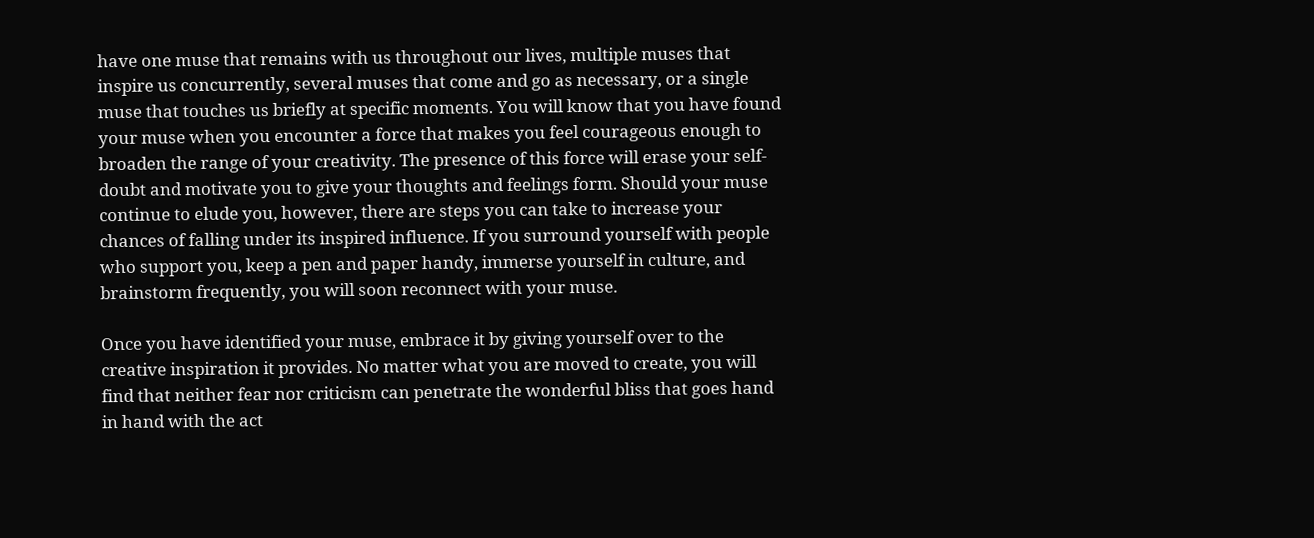have one muse that remains with us throughout our lives, multiple muses that inspire us concurrently, several muses that come and go as necessary, or a single muse that touches us briefly at specific moments. You will know that you have found your muse when you encounter a force that makes you feel courageous enough to broaden the range of your creativity. The presence of this force will erase your self-doubt and motivate you to give your thoughts and feelings form. Should your muse continue to elude you, however, there are steps you can take to increase your chances of falling under its inspired influence. If you surround yourself with people who support you, keep a pen and paper handy, immerse yourself in culture, and brainstorm frequently, you will soon reconnect with your muse.

Once you have identified your muse, embrace it by giving yourself over to the creative inspiration it provides. No matter what you are moved to create, you will find that neither fear nor criticism can penetrate the wonderful bliss that goes hand in hand with the act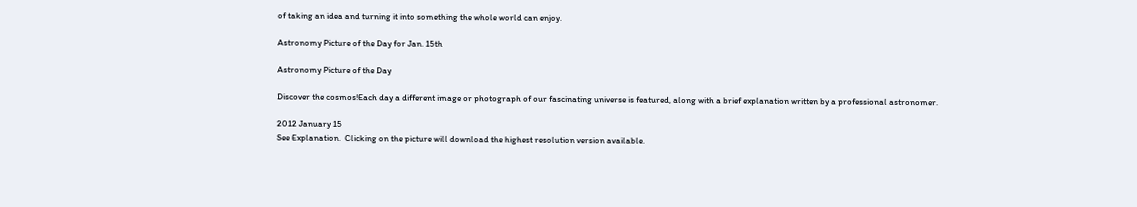of taking an idea and turning it into something the whole world can enjoy.

Astronomy Picture of the Day for Jan. 15th

Astronomy Picture of the Day

Discover the cosmos!Each day a different image or photograph of our fascinating universe is featured, along with a brief explanation written by a professional astronomer.

2012 January 15
See Explanation.  Clicking on the picture will download the highest resolution version available.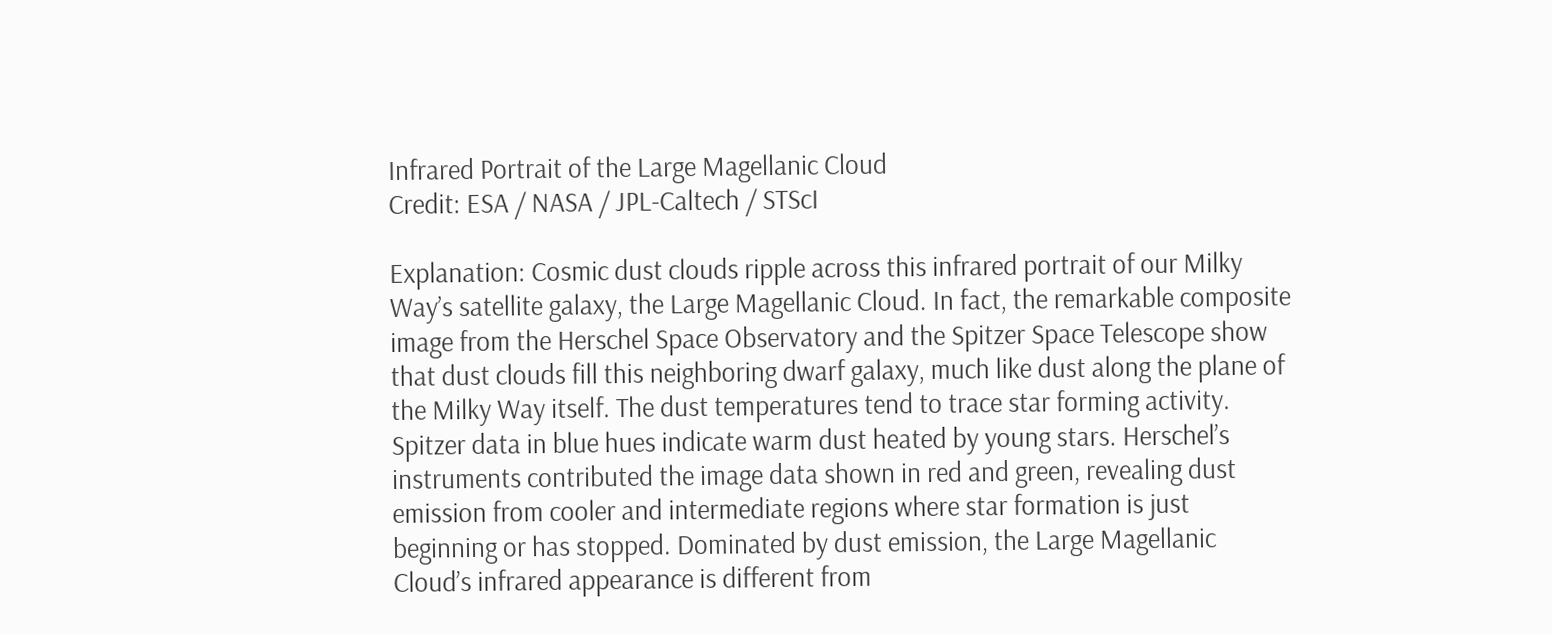Infrared Portrait of the Large Magellanic Cloud
Credit: ESA / NASA / JPL-Caltech / STScI

Explanation: Cosmic dust clouds ripple across this infrared portrait of our Milky Way’s satellite galaxy, the Large Magellanic Cloud. In fact, the remarkable composite image from the Herschel Space Observatory and the Spitzer Space Telescope show that dust clouds fill this neighboring dwarf galaxy, much like dust along the plane of the Milky Way itself. The dust temperatures tend to trace star forming activity. Spitzer data in blue hues indicate warm dust heated by young stars. Herschel’s instruments contributed the image data shown in red and green, revealing dust emission from cooler and intermediate regions where star formation is just beginning or has stopped. Dominated by dust emission, the Large Magellanic Cloud’s infrared appearance is different from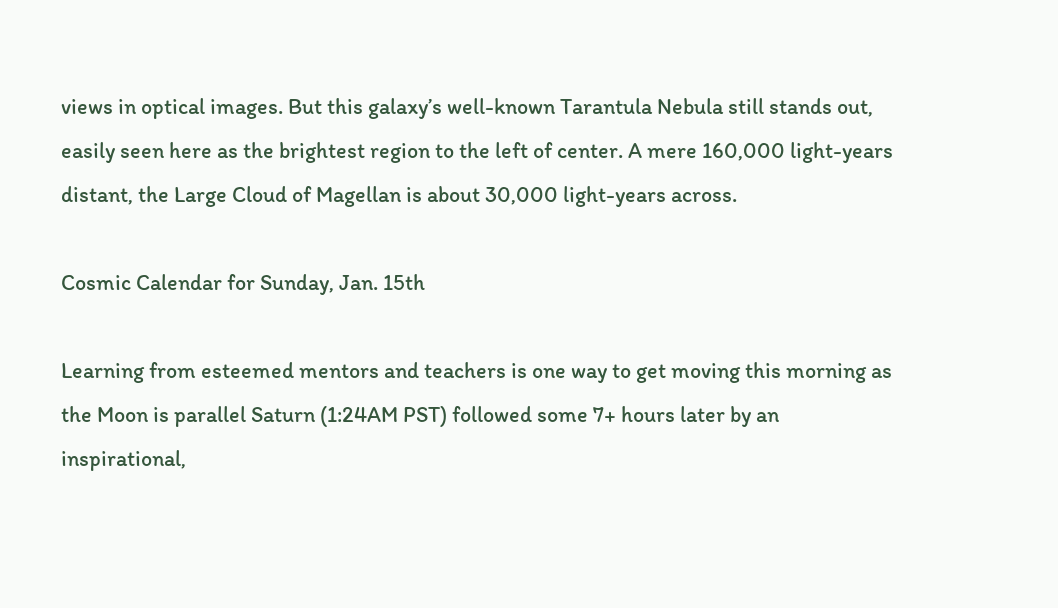views in optical images. But this galaxy’s well-known Tarantula Nebula still stands out, easily seen here as the brightest region to the left of center. A mere 160,000 light-years distant, the Large Cloud of Magellan is about 30,000 light-years across.

Cosmic Calendar for Sunday, Jan. 15th

Learning from esteemed mentors and teachers is one way to get moving this morning as the Moon is parallel Saturn (1:24AM PST) followed some 7+ hours later by an inspirational,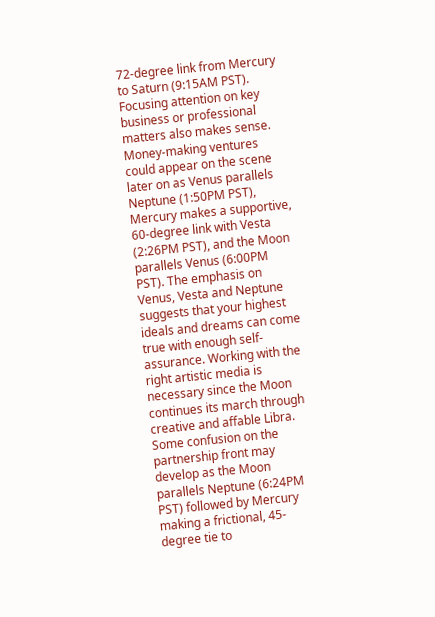72-degree link from Mercury to Saturn (9:15AM PST). Focusing attention on key business or professional matters also makes sense. Money-making ventures could appear on the scene later on as Venus parallels Neptune (1:50PM PST), Mercury makes a supportive, 60-degree link with Vesta (2:26PM PST), and the Moon parallels Venus (6:00PM PST). The emphasis on Venus, Vesta and Neptune suggests that your highest ideals and dreams can come true with enough self-assurance. Working with the right artistic media is necessary since the Moon continues its march through creative and affable Libra. Some confusion on the partnership front may develop as the Moon parallels Neptune (6:24PM PST) followed by Mercury making a frictional, 45-degree tie to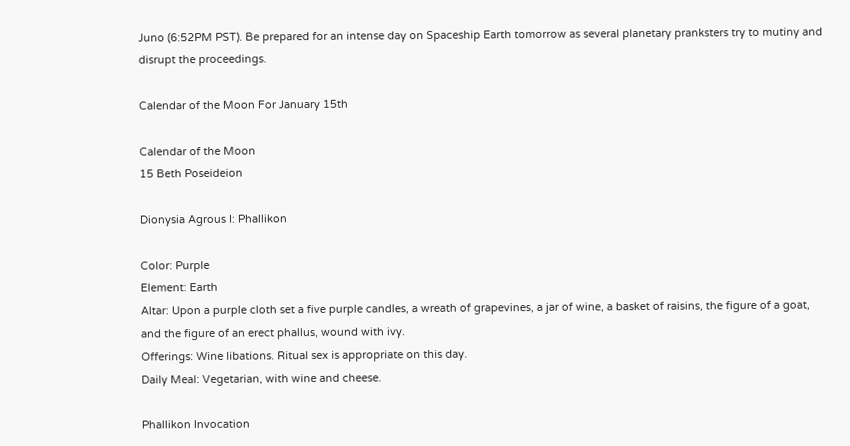Juno (6:52PM PST). Be prepared for an intense day on Spaceship Earth tomorrow as several planetary pranksters try to mutiny and disrupt the proceedings.

Calendar of the Moon For January 15th

Calendar of the Moon
15 Beth Poseideion

Dionysia Agrous I: Phallikon

Color: Purple
Element: Earth
Altar: Upon a purple cloth set a five purple candles, a wreath of grapevines, a jar of wine, a basket of raisins, the figure of a goat, and the figure of an erect phallus, wound with ivy.
Offerings: Wine libations. Ritual sex is appropriate on this day.
Daily Meal: Vegetarian, with wine and cheese.

Phallikon Invocation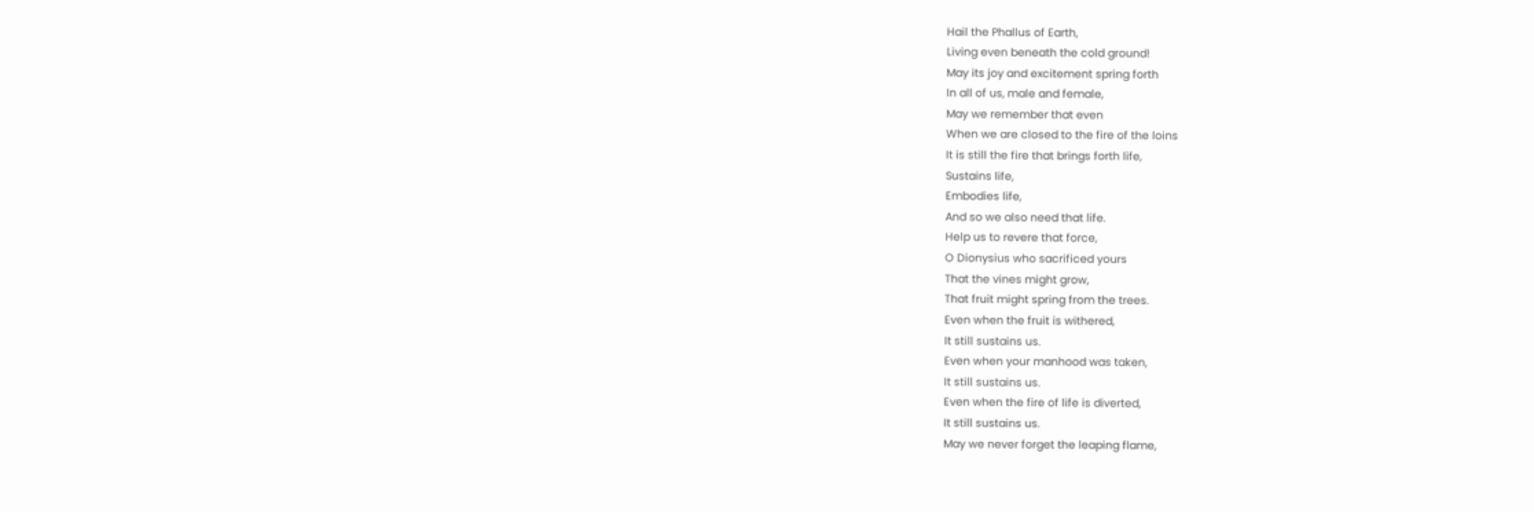Hail the Phallus of Earth,
Living even beneath the cold ground!
May its joy and excitement spring forth
In all of us, male and female,
May we remember that even
When we are closed to the fire of the loins
It is still the fire that brings forth life,
Sustains life,
Embodies life,
And so we also need that life.
Help us to revere that force,
O Dionysius who sacrificed yours
That the vines might grow,
That fruit might spring from the trees.
Even when the fruit is withered,
It still sustains us.
Even when your manhood was taken,
It still sustains us.
Even when the fire of life is diverted,
It still sustains us.
May we never forget the leaping flame,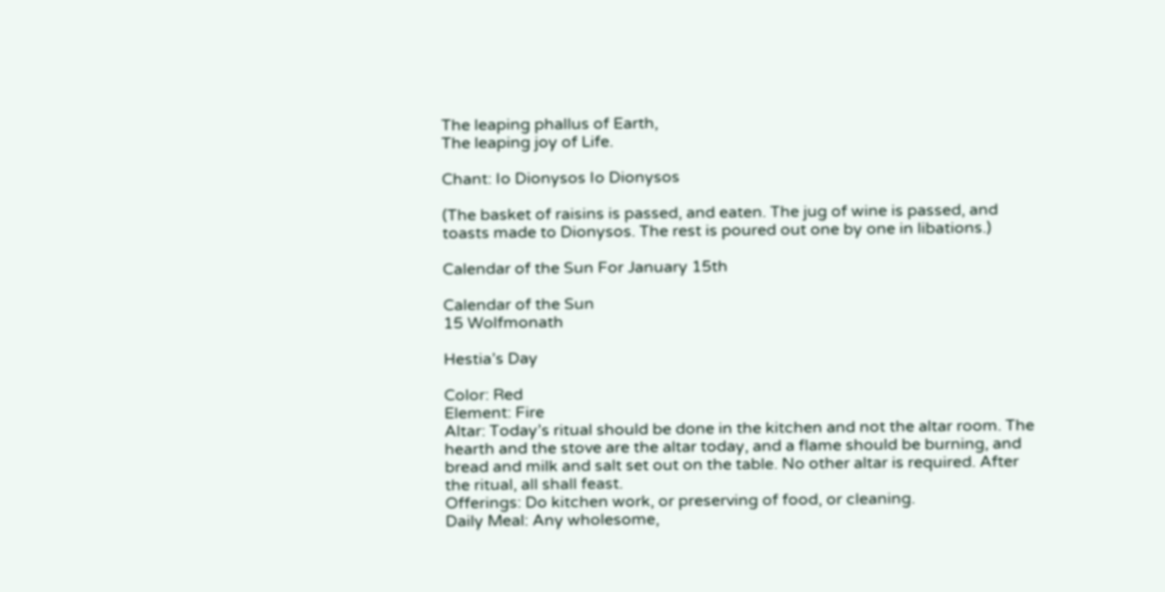The leaping phallus of Earth,
The leaping joy of Life.

Chant: Io Dionysos Io Dionysos

(The basket of raisins is passed, and eaten. The jug of wine is passed, and toasts made to Dionysos. The rest is poured out one by one in libations.)

Calendar of the Sun For January 15th

Calendar of the Sun
15 Wolfmonath

Hestia’s Day

Color: Red
Element: Fire
Altar: Today’s ritual should be done in the kitchen and not the altar room. The hearth and the stove are the altar today, and a flame should be burning, and bread and milk and salt set out on the table. No other altar is required. After the ritual, all shall feast.
Offerings: Do kitchen work, or preserving of food, or cleaning.
Daily Meal: Any wholesome,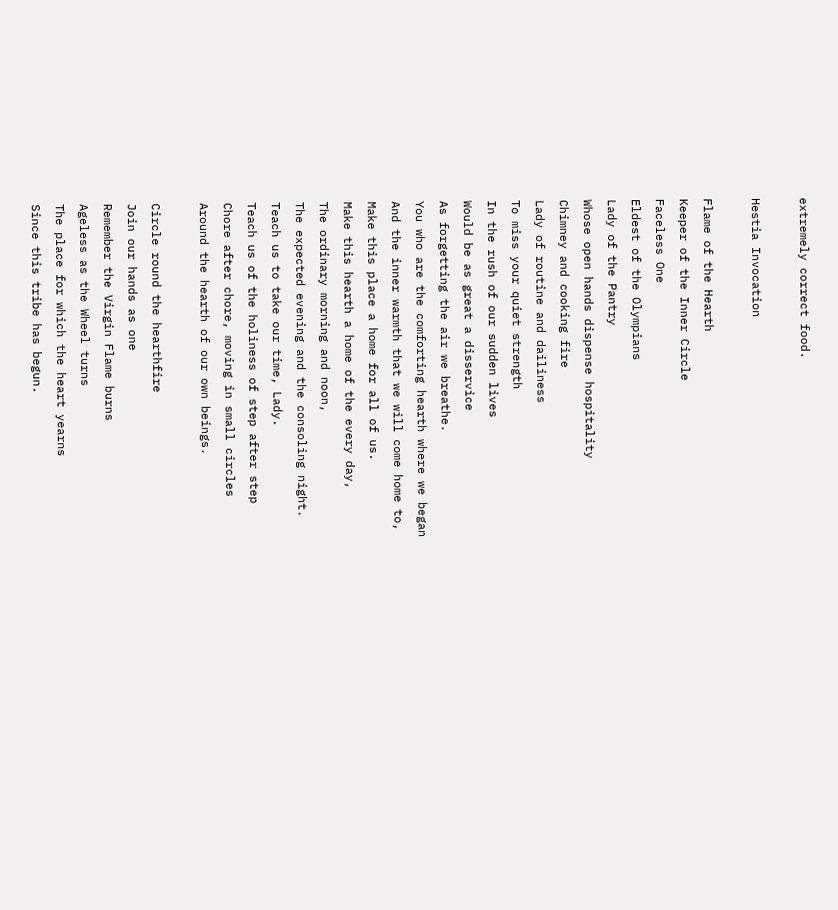extremely correct food.

Hestia Invocation

Flame of the Hearth
Keeper of the Inner Circle
Faceless One
Eldest of the Olympians
Lady of the Pantry
Whose open hands dispense hospitality
Chimney and cooking fire
Lady of routine and dailiness
To miss your quiet strength
In the rush of our sudden lives
Would be as great a disservice
As forgetting the air we breathe.
You who are the comforting hearth where we began
And the inner warmth that we will come home to,
Make this place a home for all of us.
Make this hearth a home of the every day,
The ordinary morning and noon,
The expected evening and the consoling night.
Teach us to take our time, Lady.
Teach us of the holiness of step after step
Chore after chore, moving in small circles
Around the hearth of our own beings.

Circle round the hearthfire
Join our hands as one
Remember the Virgin Flame burns
Ageless as the Wheel turns
The place for which the heart yearns
Since this tribe has begun.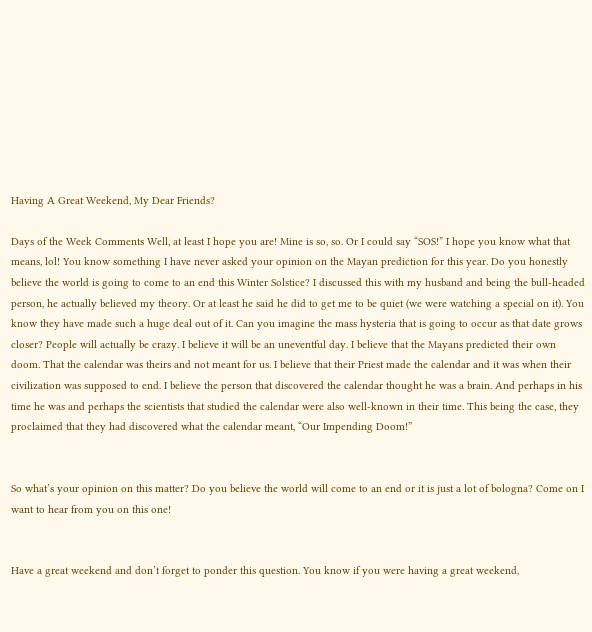Having A Great Weekend, My Dear Friends?

Days of the Week Comments Well, at least I hope you are! Mine is so, so. Or I could say “SOS!” I hope you know what that means, lol! You know something I have never asked your opinion on the Mayan prediction for this year. Do you honestly believe the world is going to come to an end this Winter Solstice? I discussed this with my husband and being the bull-headed person, he actually believed my theory. Or at least he said he did to get me to be quiet (we were watching a special on it). You know they have made such a huge deal out of it. Can you imagine the mass hysteria that is going to occur as that date grows closer? People will actually be crazy. I believe it will be an uneventful day. I believe that the Mayans predicted their own doom. That the calendar was theirs and not meant for us. I believe that their Priest made the calendar and it was when their civilization was supposed to end. I believe the person that discovered the calendar thought he was a brain. And perhaps in his time he was and perhaps the scientists that studied the calendar were also well-known in their time. This being the case, they proclaimed that they had discovered what the calendar meant, “Our Impending Doom!”


So what’s your opinion on this matter? Do you believe the world will come to an end or it is just a lot of bologna? Come on I want to hear from you on this one!


Have a great weekend and don’t forget to ponder this question. You know if you were having a great weekend,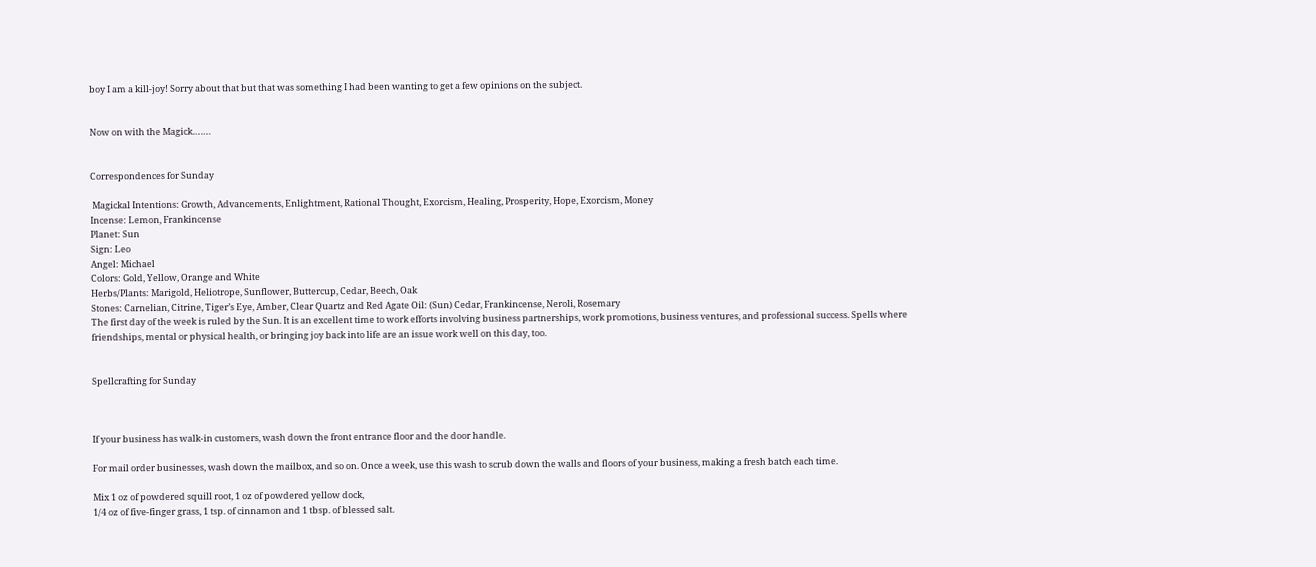boy I am a kill-joy! Sorry about that but that was something I had been wanting to get a few opinions on the subject.


Now on with the Magick…….


Correspondences for Sunday

 Magickal Intentions: Growth, Advancements, Enlightment, Rational Thought, Exorcism, Healing, Prosperity, Hope, Exorcism, Money
Incense: Lemon, Frankincense
Planet: Sun
Sign: Leo
Angel: Michael
Colors: Gold, Yellow, Orange and White
Herbs/Plants: Marigold, Heliotrope, Sunflower, Buttercup, Cedar, Beech, Oak
Stones: Carnelian, Citrine, Tiger’s Eye, Amber, Clear Quartz and Red Agate Oil: (Sun) Cedar, Frankincense, Neroli, Rosemary
The first day of the week is ruled by the Sun. It is an excellent time to work efforts involving business partnerships, work promotions, business ventures, and professional success. Spells where friendships, mental or physical health, or bringing joy back into life are an issue work well on this day, too.


Spellcrafting for Sunday



If your business has walk-in customers, wash down the front entrance floor and the door handle.

For mail order businesses, wash down the mailbox, and so on. Once a week, use this wash to scrub down the walls and floors of your business, making a fresh batch each time.

Mix 1 oz of powdered squill root, 1 oz of powdered yellow dock,
1/4 oz of five-finger grass, 1 tsp. of cinnamon and 1 tbsp. of blessed salt.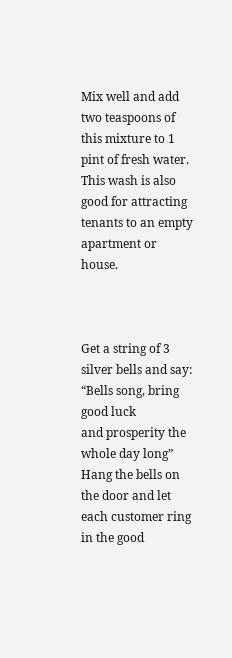Mix well and add two teaspoons of this mixture to 1 pint of fresh water.
This wash is also good for attracting tenants to an empty apartment or house.



Get a string of 3 silver bells and say:
“Bells song, bring good luck
and prosperity the whole day long”
Hang the bells on the door and let each customer ring in the good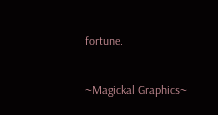fortune.

~Magickal Graphics~